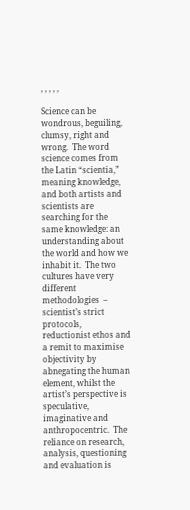, , , , ,

Science can be wondrous, beguiling, clumsy, right and wrong.  The word science comes from the Latin “scientia,” meaning knowledge, and both artists and scientists are searching for the same knowledge: an understanding about the world and how we inhabit it.  The two cultures have very different methodologies  – scientist’s strict protocols, reductionist ethos and a remit to maximise objectivity by abnegating the human element, whilst the artist’s perspective is speculative, imaginative and anthropocentric.  The reliance on research, analysis, questioning and evaluation is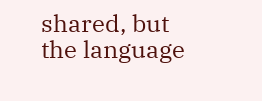shared, but the language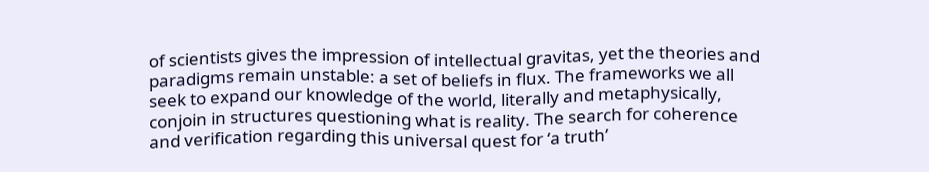of scientists gives the impression of intellectual gravitas, yet the theories and paradigms remain unstable: a set of beliefs in flux. The frameworks we all seek to expand our knowledge of the world, literally and metaphysically, conjoin in structures questioning what is reality. The search for coherence and verification regarding this universal quest for ‘a truth’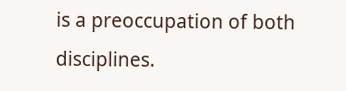is a preoccupation of both disciplines.